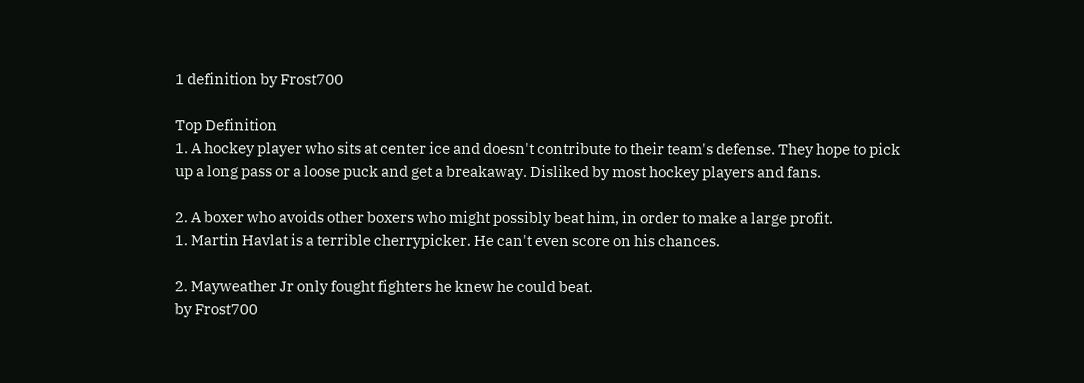1 definition by Frost700

Top Definition
1. A hockey player who sits at center ice and doesn't contribute to their team's defense. They hope to pick up a long pass or a loose puck and get a breakaway. Disliked by most hockey players and fans.

2. A boxer who avoids other boxers who might possibly beat him, in order to make a large profit.
1. Martin Havlat is a terrible cherrypicker. He can't even score on his chances.

2. Mayweather Jr only fought fighters he knew he could beat.
by Frost700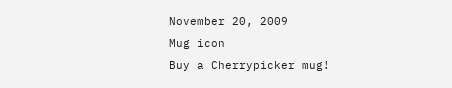November 20, 2009
Mug icon
Buy a Cherrypicker mug!